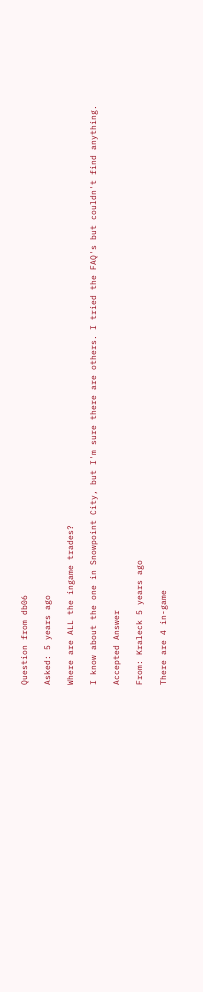Question from db06

Asked: 5 years ago

Where are ALL the ingame trades?

I know about the one in Snowpoint City, but I'm sure there are others. I tried the FAQ's but couldn't find anything.

Accepted Answer

From: Kraleck 5 years ago

There are 4 in-game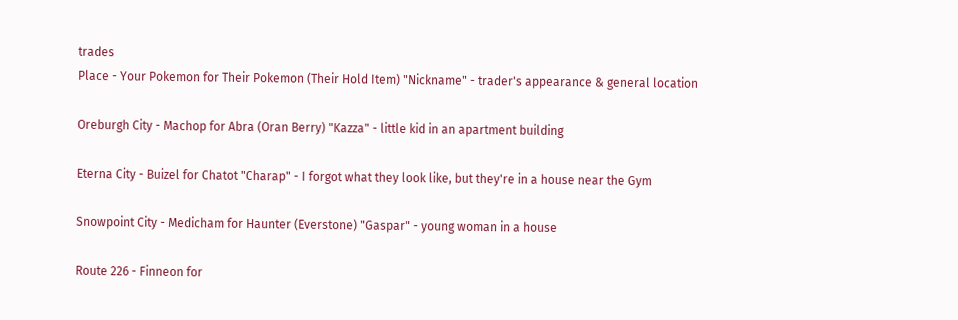trades
Place - Your Pokemon for Their Pokemon (Their Hold Item) "Nickname" - trader's appearance & general location

Oreburgh City - Machop for Abra (Oran Berry) "Kazza" - little kid in an apartment building

Eterna City - Buizel for Chatot "Charap" - I forgot what they look like, but they're in a house near the Gym

Snowpoint City - Medicham for Haunter (Everstone) "Gaspar" - young woman in a house

Route 226 - Finneon for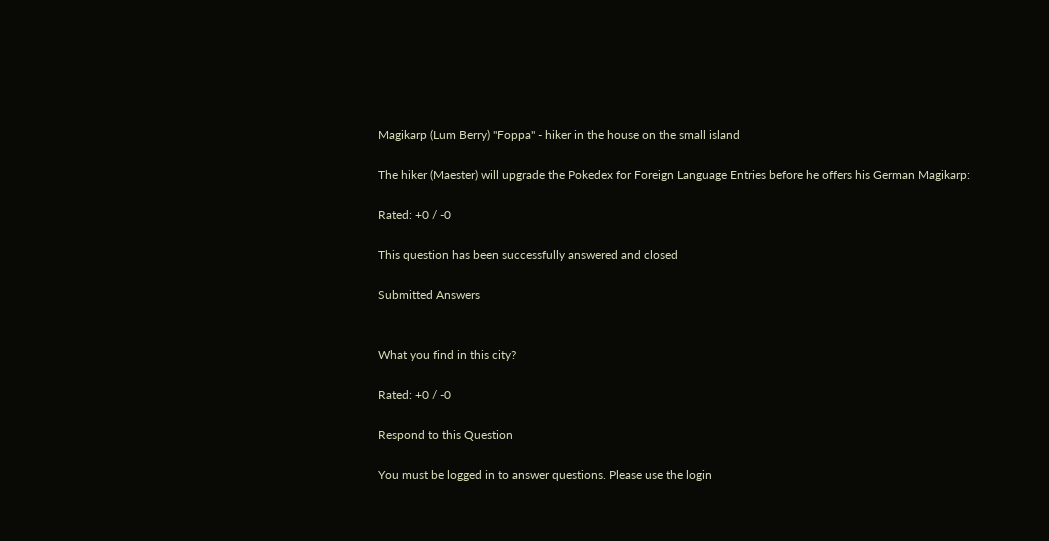Magikarp (Lum Berry) "Foppa" - hiker in the house on the small island

The hiker (Maester) will upgrade the Pokedex for Foreign Language Entries before he offers his German Magikarp:

Rated: +0 / -0

This question has been successfully answered and closed

Submitted Answers


What you find in this city?

Rated: +0 / -0

Respond to this Question

You must be logged in to answer questions. Please use the login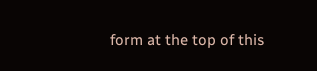form at the top of this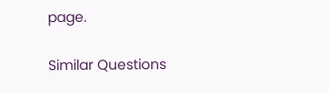page.

Similar Questions